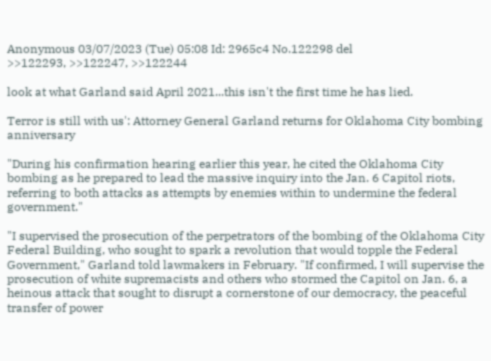Anonymous 03/07/2023 (Tue) 05:08 Id: 2965c4 No.122298 del
>>122293, >>122247, >>122244

look at what Garland said April 2021...this isn't the first time he has lied.

Terror is still with us': Attorney General Garland returns for Oklahoma City bombing anniversary

"During his confirmation hearing earlier this year, he cited the Oklahoma City bombing as he prepared to lead the massive inquiry into the Jan. 6 Capitol riots, referring to both attacks as attempts by enemies within to undermine the federal government."

"I supervised the prosecution of the perpetrators of the bombing of the Oklahoma City Federal Building, who sought to spark a revolution that would topple the Federal Government," Garland told lawmakers in February. "If confirmed, I will supervise the prosecution of white supremacists and others who stormed the Capitol on Jan. 6, a heinous attack that sought to disrupt a cornerstone of our democracy, the peaceful transfer of power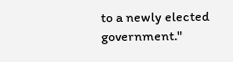to a newly elected government."